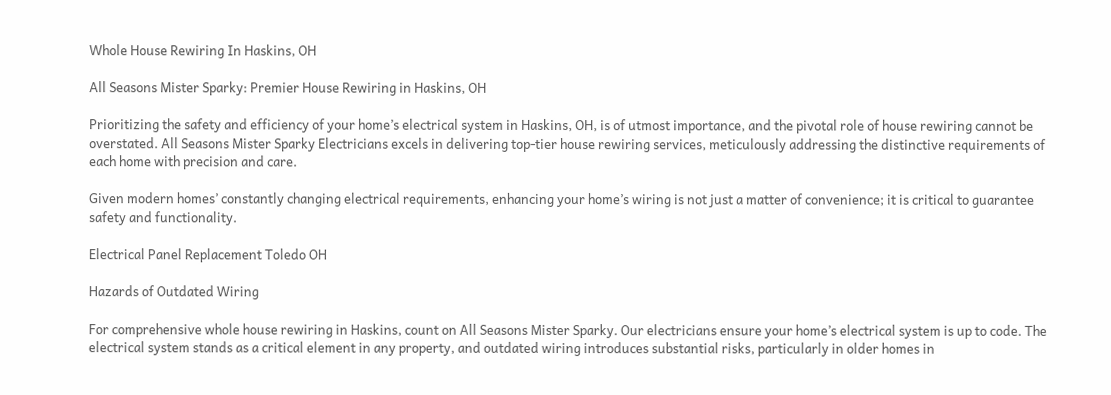Whole House Rewiring In Haskins, OH

All Seasons Mister Sparky: Premier House Rewiring in Haskins, OH

Prioritizing the safety and efficiency of your home’s electrical system in Haskins, OH, is of utmost importance, and the pivotal role of house rewiring cannot be overstated. All Seasons Mister Sparky Electricians excels in delivering top-tier house rewiring services, meticulously addressing the distinctive requirements of each home with precision and care.

Given modern homes’ constantly changing electrical requirements, enhancing your home’s wiring is not just a matter of convenience; it is critical to guarantee safety and functionality.

Electrical Panel Replacement Toledo OH

Hazards of Outdated Wiring

For comprehensive whole house rewiring in Haskins, count on All Seasons Mister Sparky. Our electricians ensure your home’s electrical system is up to code. The electrical system stands as a critical element in any property, and outdated wiring introduces substantial risks, particularly in older homes in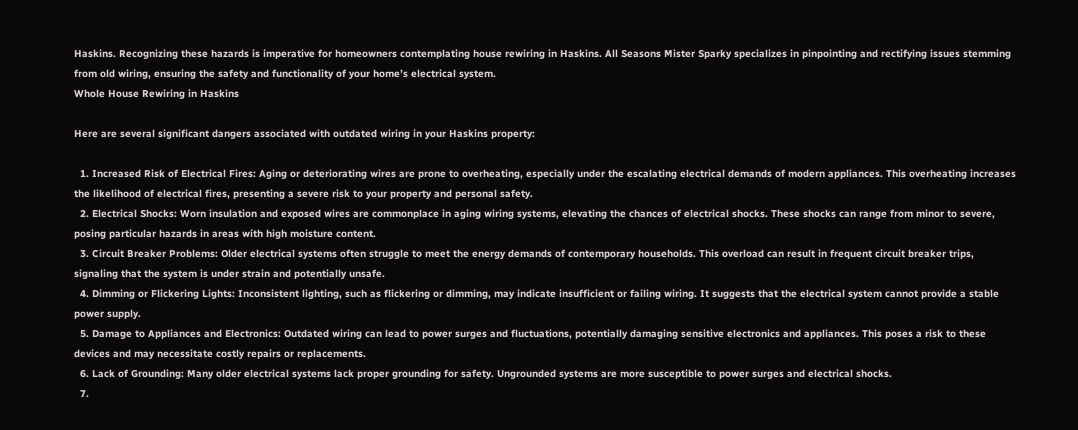Haskins. Recognizing these hazards is imperative for homeowners contemplating house rewiring in Haskins. All Seasons Mister Sparky specializes in pinpointing and rectifying issues stemming from old wiring, ensuring the safety and functionality of your home’s electrical system.
Whole House Rewiring in Haskins

Here are several significant dangers associated with outdated wiring in your Haskins property:

  1. Increased Risk of Electrical Fires: Aging or deteriorating wires are prone to overheating, especially under the escalating electrical demands of modern appliances. This overheating increases the likelihood of electrical fires, presenting a severe risk to your property and personal safety.
  2. Electrical Shocks: Worn insulation and exposed wires are commonplace in aging wiring systems, elevating the chances of electrical shocks. These shocks can range from minor to severe, posing particular hazards in areas with high moisture content.
  3. Circuit Breaker Problems: Older electrical systems often struggle to meet the energy demands of contemporary households. This overload can result in frequent circuit breaker trips, signaling that the system is under strain and potentially unsafe.
  4. Dimming or Flickering Lights: Inconsistent lighting, such as flickering or dimming, may indicate insufficient or failing wiring. It suggests that the electrical system cannot provide a stable power supply.
  5. Damage to Appliances and Electronics: Outdated wiring can lead to power surges and fluctuations, potentially damaging sensitive electronics and appliances. This poses a risk to these devices and may necessitate costly repairs or replacements.
  6. Lack of Grounding: Many older electrical systems lack proper grounding for safety. Ungrounded systems are more susceptible to power surges and electrical shocks.
  7.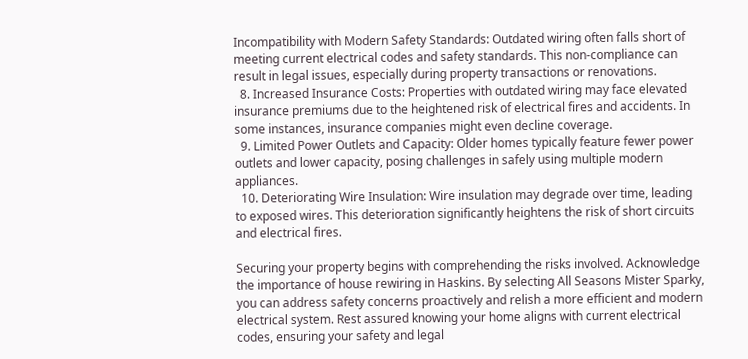Incompatibility with Modern Safety Standards: Outdated wiring often falls short of meeting current electrical codes and safety standards. This non-compliance can result in legal issues, especially during property transactions or renovations.
  8. Increased Insurance Costs: Properties with outdated wiring may face elevated insurance premiums due to the heightened risk of electrical fires and accidents. In some instances, insurance companies might even decline coverage.
  9. Limited Power Outlets and Capacity: Older homes typically feature fewer power outlets and lower capacity, posing challenges in safely using multiple modern appliances.
  10. Deteriorating Wire Insulation: Wire insulation may degrade over time, leading to exposed wires. This deterioration significantly heightens the risk of short circuits and electrical fires.

Securing your property begins with comprehending the risks involved. Acknowledge the importance of house rewiring in Haskins. By selecting All Seasons Mister Sparky, you can address safety concerns proactively and relish a more efficient and modern electrical system. Rest assured knowing your home aligns with current electrical codes, ensuring your safety and legal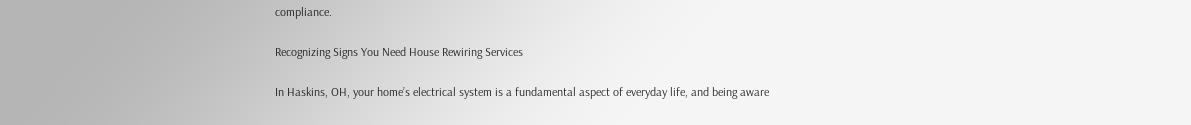compliance.

Recognizing Signs You Need House Rewiring Services

In Haskins, OH, your home’s electrical system is a fundamental aspect of everyday life, and being aware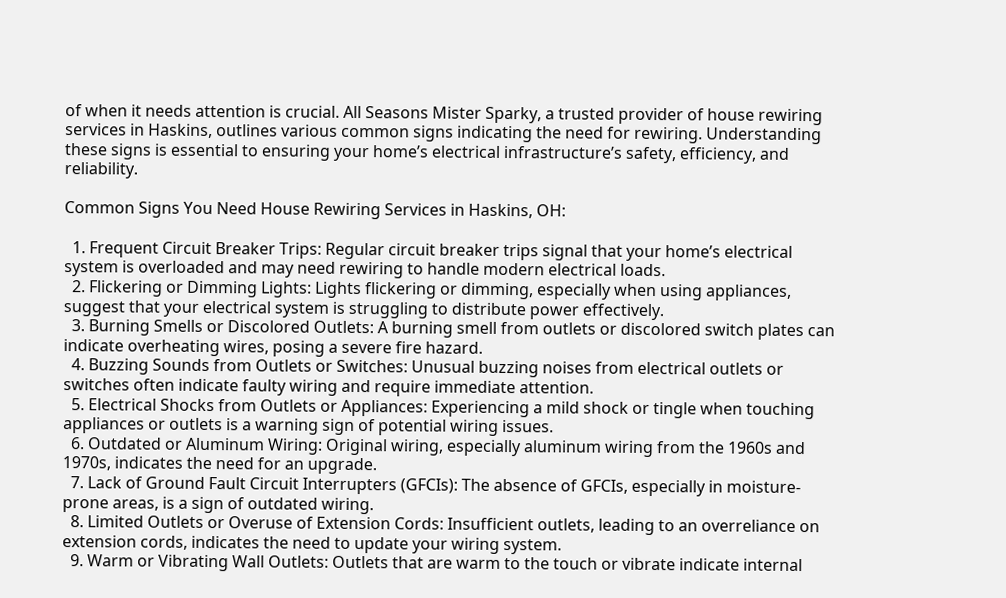of when it needs attention is crucial. All Seasons Mister Sparky, a trusted provider of house rewiring services in Haskins, outlines various common signs indicating the need for rewiring. Understanding these signs is essential to ensuring your home’s electrical infrastructure’s safety, efficiency, and reliability.

Common Signs You Need House Rewiring Services in Haskins, OH:

  1. Frequent Circuit Breaker Trips: Regular circuit breaker trips signal that your home’s electrical system is overloaded and may need rewiring to handle modern electrical loads.
  2. Flickering or Dimming Lights: Lights flickering or dimming, especially when using appliances, suggest that your electrical system is struggling to distribute power effectively.
  3. Burning Smells or Discolored Outlets: A burning smell from outlets or discolored switch plates can indicate overheating wires, posing a severe fire hazard.
  4. Buzzing Sounds from Outlets or Switches: Unusual buzzing noises from electrical outlets or switches often indicate faulty wiring and require immediate attention.
  5. Electrical Shocks from Outlets or Appliances: Experiencing a mild shock or tingle when touching appliances or outlets is a warning sign of potential wiring issues.
  6. Outdated or Aluminum Wiring: Original wiring, especially aluminum wiring from the 1960s and 1970s, indicates the need for an upgrade.
  7. Lack of Ground Fault Circuit Interrupters (GFCIs): The absence of GFCIs, especially in moisture-prone areas, is a sign of outdated wiring.
  8. Limited Outlets or Overuse of Extension Cords: Insufficient outlets, leading to an overreliance on extension cords, indicates the need to update your wiring system.
  9. Warm or Vibrating Wall Outlets: Outlets that are warm to the touch or vibrate indicate internal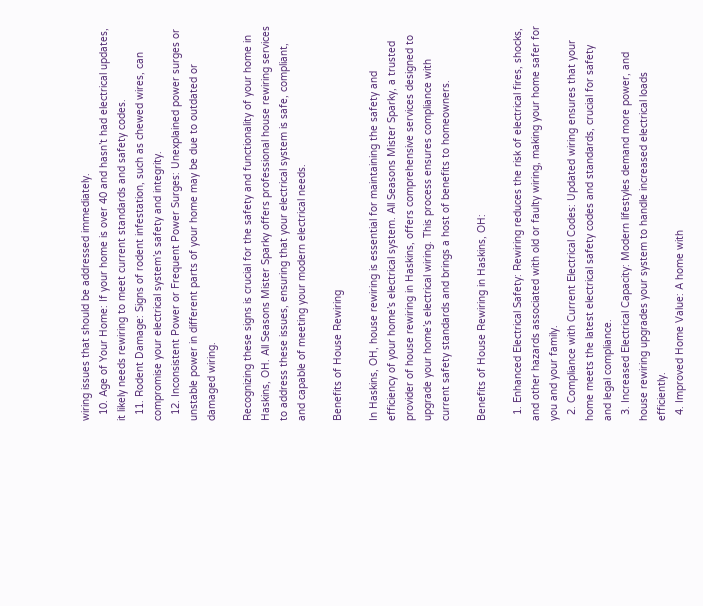wiring issues that should be addressed immediately.
  10. Age of Your Home: If your home is over 40 and hasn’t had electrical updates, it likely needs rewiring to meet current standards and safety codes.
  11. Rodent Damage: Signs of rodent infestation, such as chewed wires, can compromise your electrical system’s safety and integrity.
  12. Inconsistent Power or Frequent Power Surges: Unexplained power surges or unstable power in different parts of your home may be due to outdated or damaged wiring.

Recognizing these signs is crucial for the safety and functionality of your home in Haskins, OH. All Seasons Mister Sparky offers professional house rewiring services to address these issues, ensuring that your electrical system is safe, compliant, and capable of meeting your modern electrical needs.

Benefits of House Rewiring

In Haskins, OH, house rewiring is essential for maintaining the safety and efficiency of your home’s electrical system. All Seasons Mister Sparky, a trusted provider of house rewiring in Haskins, offers comprehensive services designed to upgrade your home’s electrical wiring. This process ensures compliance with current safety standards and brings a host of benefits to homeowners.

Benefits of House Rewiring in Haskins, OH:

  1. Enhanced Electrical Safety: Rewiring reduces the risk of electrical fires, shocks, and other hazards associated with old or faulty wiring, making your home safer for you and your family.
  2. Compliance with Current Electrical Codes: Updated wiring ensures that your home meets the latest electrical safety codes and standards, crucial for safety and legal compliance.
  3. Increased Electrical Capacity: Modern lifestyles demand more power, and house rewiring upgrades your system to handle increased electrical loads efficiently.
  4. Improved Home Value: A home with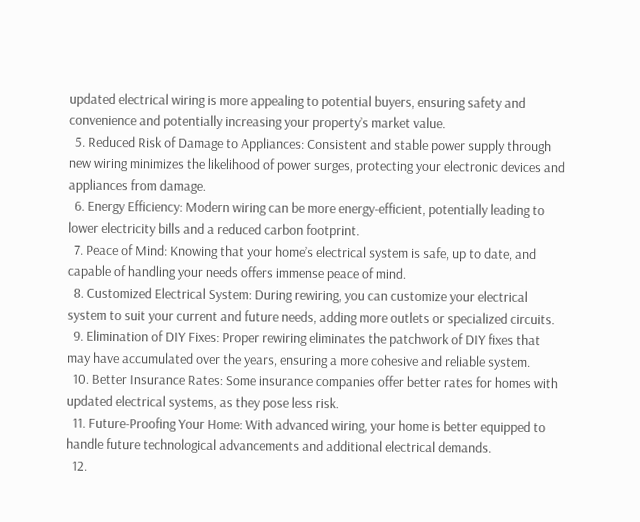updated electrical wiring is more appealing to potential buyers, ensuring safety and convenience and potentially increasing your property’s market value.
  5. Reduced Risk of Damage to Appliances: Consistent and stable power supply through new wiring minimizes the likelihood of power surges, protecting your electronic devices and appliances from damage.
  6. Energy Efficiency: Modern wiring can be more energy-efficient, potentially leading to lower electricity bills and a reduced carbon footprint.
  7. Peace of Mind: Knowing that your home’s electrical system is safe, up to date, and capable of handling your needs offers immense peace of mind.
  8. Customized Electrical System: During rewiring, you can customize your electrical system to suit your current and future needs, adding more outlets or specialized circuits.
  9. Elimination of DIY Fixes: Proper rewiring eliminates the patchwork of DIY fixes that may have accumulated over the years, ensuring a more cohesive and reliable system.
  10. Better Insurance Rates: Some insurance companies offer better rates for homes with updated electrical systems, as they pose less risk.
  11. Future-Proofing Your Home: With advanced wiring, your home is better equipped to handle future technological advancements and additional electrical demands.
  12.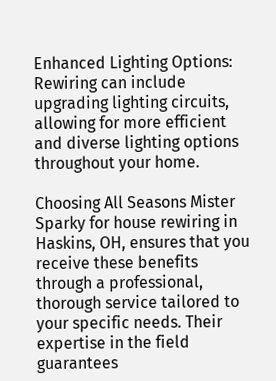Enhanced Lighting Options: Rewiring can include upgrading lighting circuits, allowing for more efficient and diverse lighting options throughout your home.

Choosing All Seasons Mister Sparky for house rewiring in Haskins, OH, ensures that you receive these benefits through a professional, thorough service tailored to your specific needs. Their expertise in the field guarantees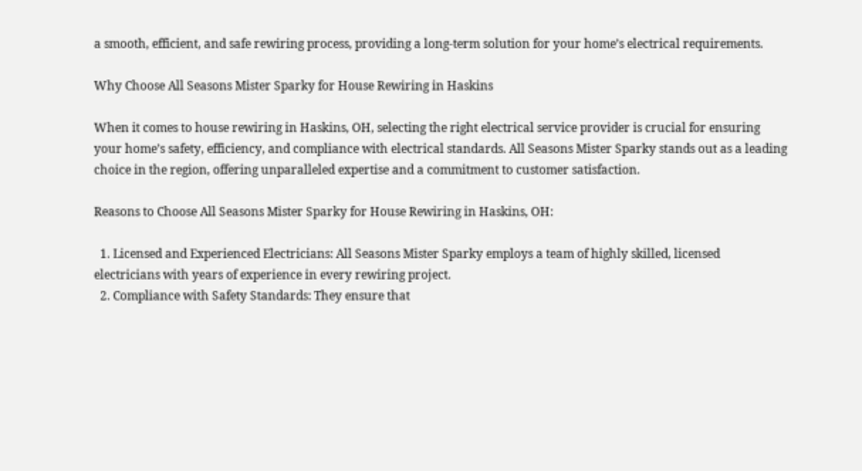a smooth, efficient, and safe rewiring process, providing a long-term solution for your home’s electrical requirements.

Why Choose All Seasons Mister Sparky for House Rewiring in Haskins

When it comes to house rewiring in Haskins, OH, selecting the right electrical service provider is crucial for ensuring your home’s safety, efficiency, and compliance with electrical standards. All Seasons Mister Sparky stands out as a leading choice in the region, offering unparalleled expertise and a commitment to customer satisfaction.

Reasons to Choose All Seasons Mister Sparky for House Rewiring in Haskins, OH:

  1. Licensed and Experienced Electricians: All Seasons Mister Sparky employs a team of highly skilled, licensed electricians with years of experience in every rewiring project.
  2. Compliance with Safety Standards: They ensure that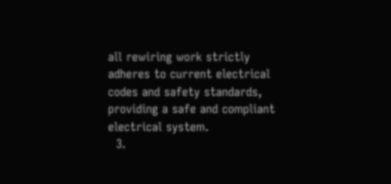all rewiring work strictly adheres to current electrical codes and safety standards, providing a safe and compliant electrical system.
  3.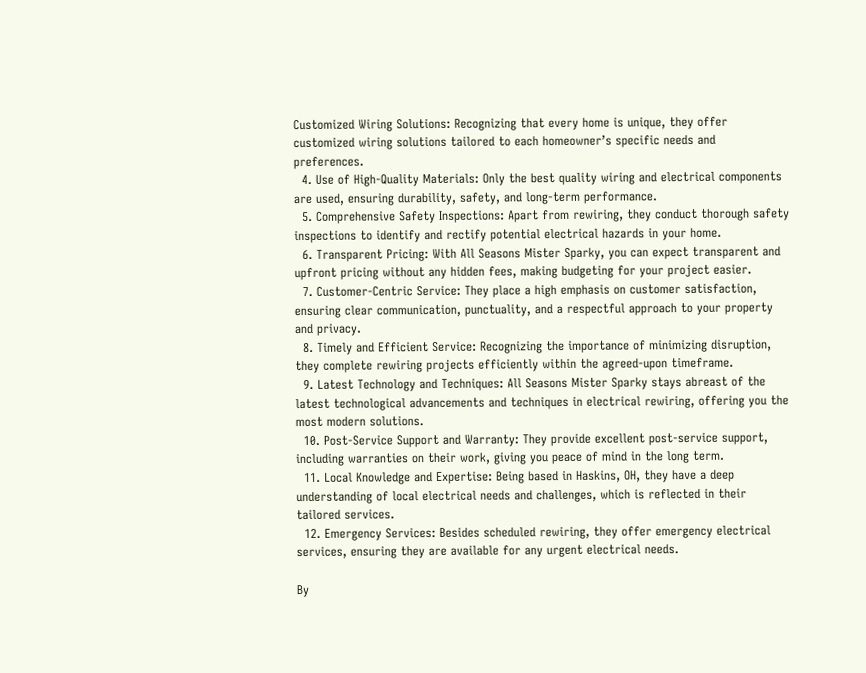Customized Wiring Solutions: Recognizing that every home is unique, they offer customized wiring solutions tailored to each homeowner’s specific needs and preferences.
  4. Use of High-Quality Materials: Only the best quality wiring and electrical components are used, ensuring durability, safety, and long-term performance.
  5. Comprehensive Safety Inspections: Apart from rewiring, they conduct thorough safety inspections to identify and rectify potential electrical hazards in your home.
  6. Transparent Pricing: With All Seasons Mister Sparky, you can expect transparent and upfront pricing without any hidden fees, making budgeting for your project easier.
  7. Customer-Centric Service: They place a high emphasis on customer satisfaction, ensuring clear communication, punctuality, and a respectful approach to your property and privacy.
  8. Timely and Efficient Service: Recognizing the importance of minimizing disruption, they complete rewiring projects efficiently within the agreed-upon timeframe.
  9. Latest Technology and Techniques: All Seasons Mister Sparky stays abreast of the latest technological advancements and techniques in electrical rewiring, offering you the most modern solutions.
  10. Post-Service Support and Warranty: They provide excellent post-service support, including warranties on their work, giving you peace of mind in the long term.
  11. Local Knowledge and Expertise: Being based in Haskins, OH, they have a deep understanding of local electrical needs and challenges, which is reflected in their tailored services.
  12. Emergency Services: Besides scheduled rewiring, they offer emergency electrical services, ensuring they are available for any urgent electrical needs.

By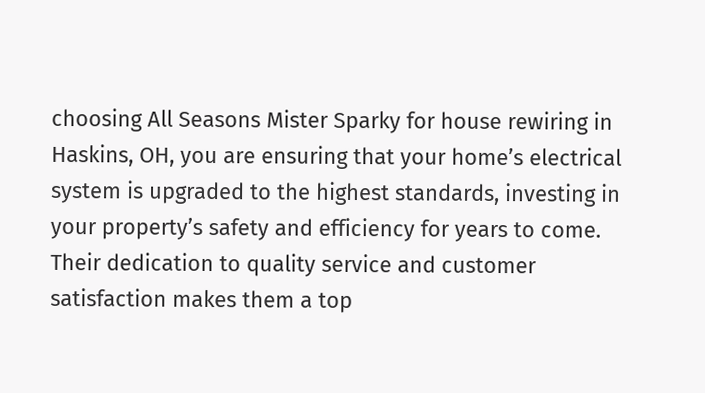choosing All Seasons Mister Sparky for house rewiring in Haskins, OH, you are ensuring that your home’s electrical system is upgraded to the highest standards, investing in your property’s safety and efficiency for years to come. Their dedication to quality service and customer satisfaction makes them a top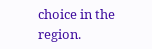choice in the region.